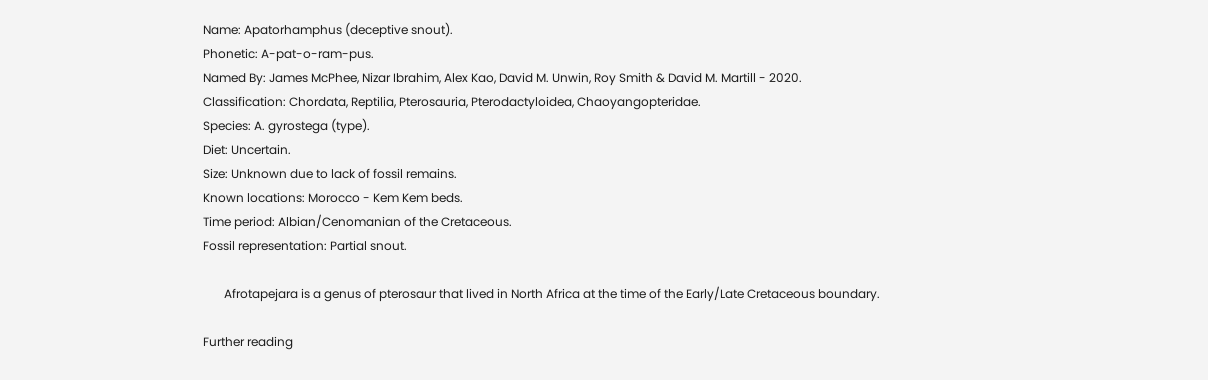Name: Apatorhamphus (deceptive snout).
Phonetic: A-pat-o-ram-pus.
Named By: James McPhee, Nizar Ibrahim, Alex Kao, David M. Unwin, Roy Smith & David M. Martill - 2020.
Classification: Chordata, Reptilia, Pterosauria, Pterodactyloidea, Chaoyangopteridae.
Species: A. gyrostega (type).
Diet: Uncertain.
Size: Unknown due to lack of fossil remains.
Known locations: Morocco - Kem Kem beds.
Time period: Albian/Cenomanian of the Cretaceous.
Fossil representation: Partial snout.

       Afrotapejara is a genus of pterosaur that lived in North Africa at the time of the Early/Late Cretaceous boundary.

Further reading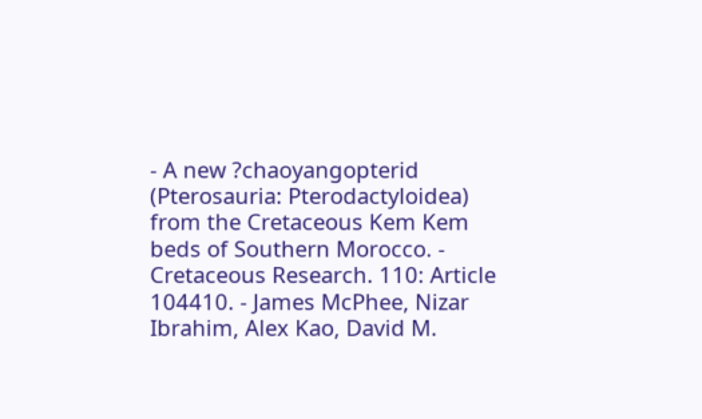- A new ?chaoyangopterid (Pterosauria: Pterodactyloidea) from the Cretaceous Kem Kem beds of Southern Morocco. - Cretaceous Research. 110: Article 104410. - James McPhee, Nizar Ibrahim, Alex Kao, David M.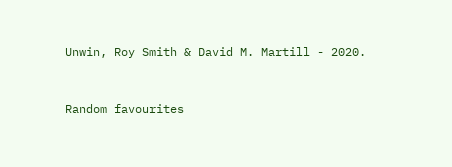Unwin, Roy Smith & David M. Martill - 2020.


Random favourites